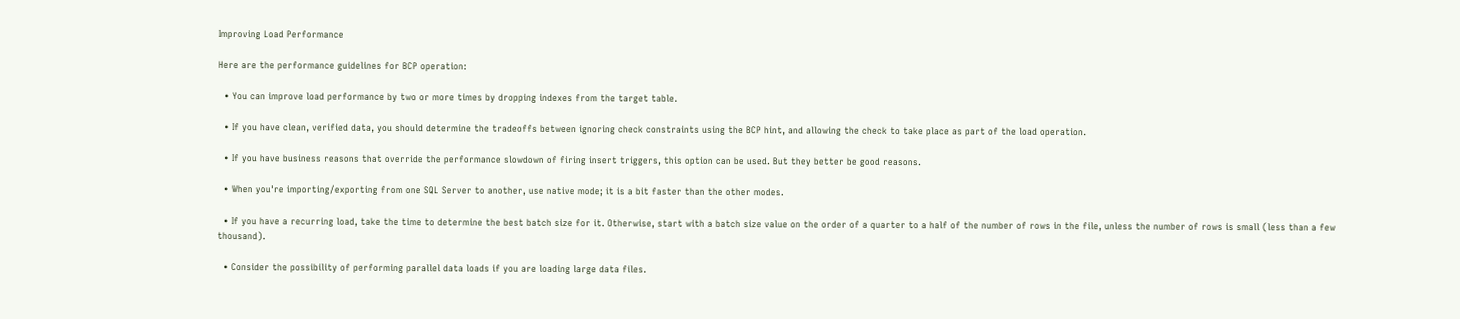Improving Load Performance

Here are the performance guidelines for BCP operation:

  • You can improve load performance by two or more times by dropping indexes from the target table.

  • If you have clean, verified data, you should determine the tradeoffs between ignoring check constraints using the BCP hint, and allowing the check to take place as part of the load operation.

  • If you have business reasons that override the performance slowdown of firing insert triggers, this option can be used. But they better be good reasons.

  • When you're importing/exporting from one SQL Server to another, use native mode; it is a bit faster than the other modes.

  • If you have a recurring load, take the time to determine the best batch size for it. Otherwise, start with a batch size value on the order of a quarter to a half of the number of rows in the file, unless the number of rows is small (less than a few thousand).

  • Consider the possibility of performing parallel data loads if you are loading large data files.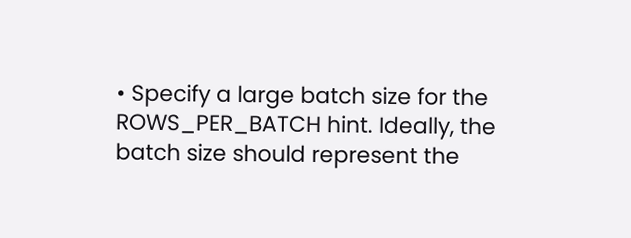• Specify a large batch size for the ROWS_PER_BATCH hint. Ideally, the batch size should represent the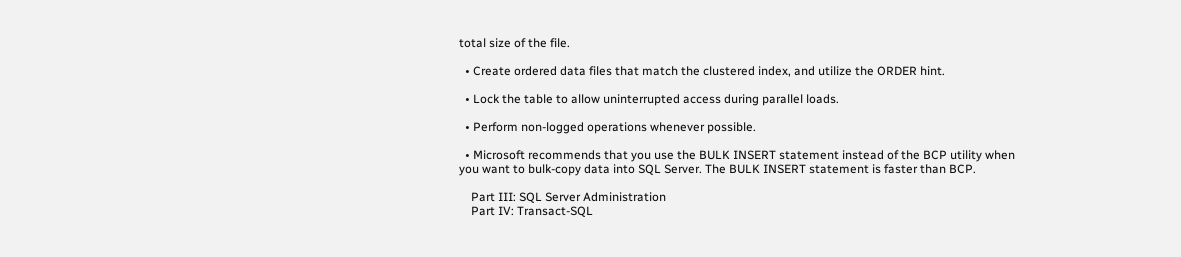total size of the file.

  • Create ordered data files that match the clustered index, and utilize the ORDER hint.

  • Lock the table to allow uninterrupted access during parallel loads.

  • Perform non-logged operations whenever possible.

  • Microsoft recommends that you use the BULK INSERT statement instead of the BCP utility when you want to bulk-copy data into SQL Server. The BULK INSERT statement is faster than BCP.

    Part III: SQL Server Administration
    Part IV: Transact-SQL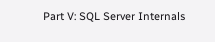Part V: SQL Server Internals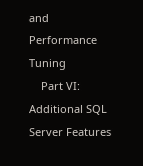and Performance Tuning
    Part VI: Additional SQL Server Features